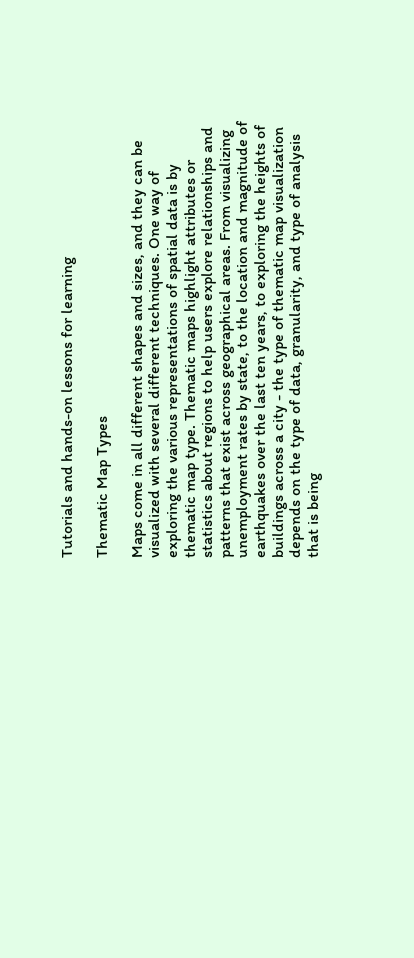Tutorials and hands-on lessons for learning

Thematic Map Types

Maps come in all different shapes and sizes, and they can be visualized with several different techniques. One way of exploring the various representations of spatial data is by thematic map type. Thematic maps highlight attributes or statistics about regions to help users explore relationships and patterns that exist across geographical areas. From visualizing unemployment rates by state, to the location and magnitude of earthquakes over the last ten years, to exploring the heights of buildings across a city - the type of thematic map visualization depends on the type of data, granularity, and type of analysis that is being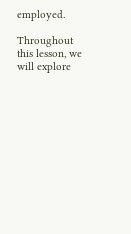employed.

Throughout this lesson, we will explore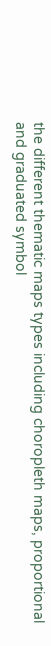the different thematic maps types including choropleth maps, proportional and graduated symbol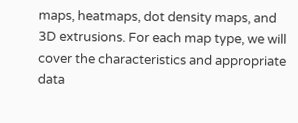maps, heatmaps, dot density maps, and 3D extrusions. For each map type, we will cover the characteristics and appropriate data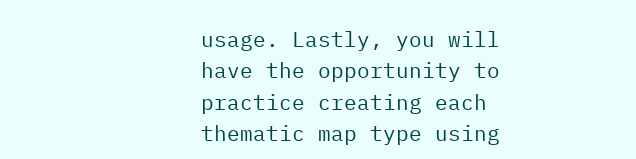usage. Lastly, you will have the opportunity to practice creating each thematic map type using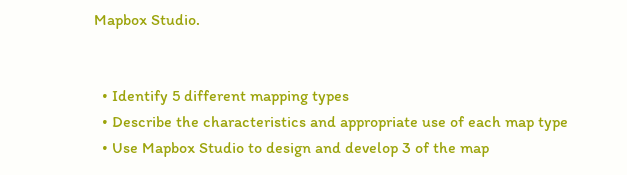Mapbox Studio.


  • Identify 5 different mapping types
  • Describe the characteristics and appropriate use of each map type
  • Use Mapbox Studio to design and develop 3 of the map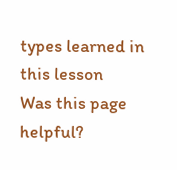types learned in this lesson
Was this page helpful?